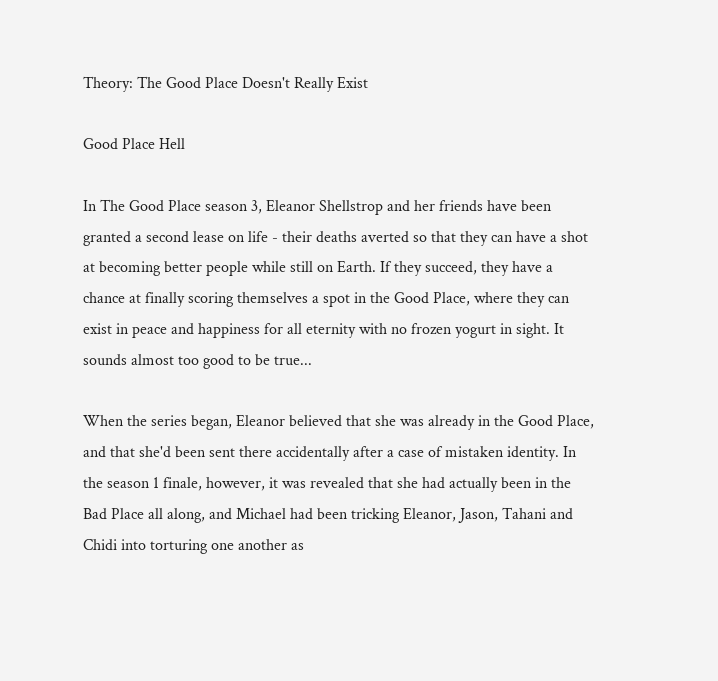Theory: The Good Place Doesn't Really Exist

Good Place Hell

In The Good Place season 3, Eleanor Shellstrop and her friends have been granted a second lease on life - their deaths averted so that they can have a shot at becoming better people while still on Earth. If they succeed, they have a chance at finally scoring themselves a spot in the Good Place, where they can exist in peace and happiness for all eternity with no frozen yogurt in sight. It sounds almost too good to be true...

When the series began, Eleanor believed that she was already in the Good Place, and that she'd been sent there accidentally after a case of mistaken identity. In the season 1 finale, however, it was revealed that she had actually been in the Bad Place all along, and Michael had been tricking Eleanor, Jason, Tahani and Chidi into torturing one another as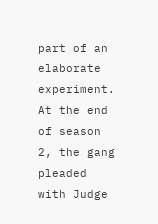part of an elaborate experiment. At the end of season 2, the gang pleaded with Judge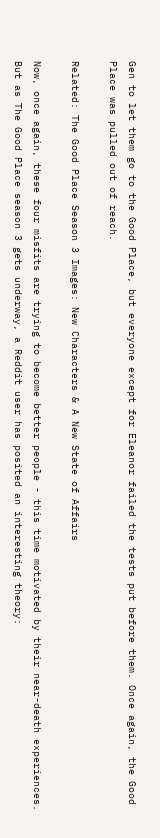Gen to let them go to the Good Place, but everyone except for Eleanor failed the tests put before them. Once again, the Good Place was pulled out of reach.

Related: The Good Place Season 3 Images: New Characters & A New State of Affairs

Now, once again, these four misfits are trying to become better people - this time motivated by their near-death experiences. But as The Good Place season 3 gets underway, a Reddit user has posited an interesting theory: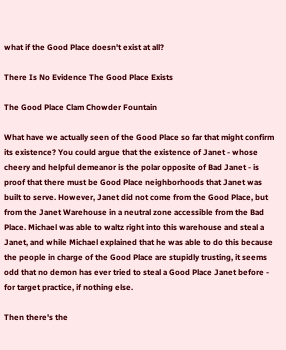what if the Good Place doesn't exist at all?

There Is No Evidence The Good Place Exists

The Good Place Clam Chowder Fountain

What have we actually seen of the Good Place so far that might confirm its existence? You could argue that the existence of Janet - whose cheery and helpful demeanor is the polar opposite of Bad Janet - is proof that there must be Good Place neighborhoods that Janet was built to serve. However, Janet did not come from the Good Place, but from the Janet Warehouse in a neutral zone accessible from the Bad Place. Michael was able to waltz right into this warehouse and steal a Janet, and while Michael explained that he was able to do this because the people in charge of the Good Place are stupidly trusting, it seems odd that no demon has ever tried to steal a Good Place Janet before - for target practice, if nothing else.

Then there's the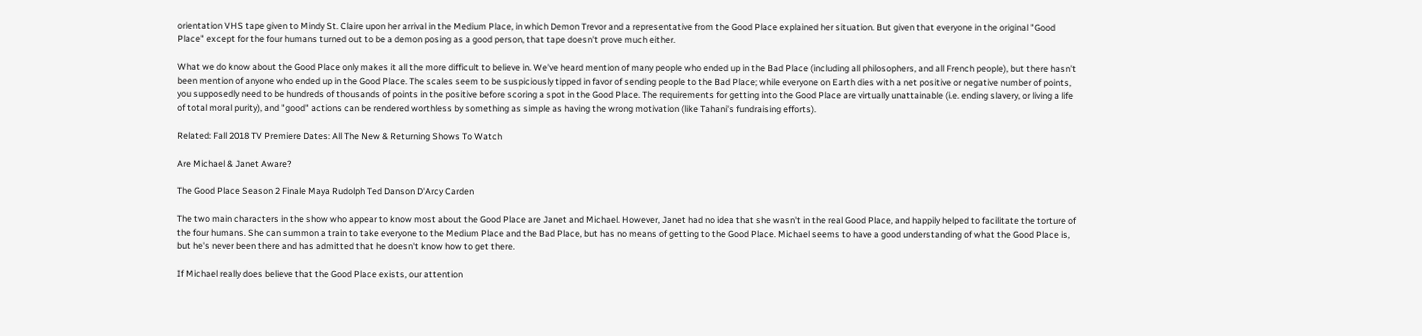orientation VHS tape given to Mindy St. Claire upon her arrival in the Medium Place, in which Demon Trevor and a representative from the Good Place explained her situation. But given that everyone in the original "Good Place" except for the four humans turned out to be a demon posing as a good person, that tape doesn't prove much either.

What we do know about the Good Place only makes it all the more difficult to believe in. We've heard mention of many people who ended up in the Bad Place (including all philosophers, and all French people), but there hasn't been mention of anyone who ended up in the Good Place. The scales seem to be suspiciously tipped in favor of sending people to the Bad Place; while everyone on Earth dies with a net positive or negative number of points, you supposedly need to be hundreds of thousands of points in the positive before scoring a spot in the Good Place. The requirements for getting into the Good Place are virtually unattainable (i.e. ending slavery, or living a life of total moral purity), and "good" actions can be rendered worthless by something as simple as having the wrong motivation (like Tahani's fundraising efforts).

Related: Fall 2018 TV Premiere Dates: All The New & Returning Shows To Watch

Are Michael & Janet Aware?

The Good Place Season 2 Finale Maya Rudolph Ted Danson D'Arcy Carden

The two main characters in the show who appear to know most about the Good Place are Janet and Michael. However, Janet had no idea that she wasn't in the real Good Place, and happily helped to facilitate the torture of the four humans. She can summon a train to take everyone to the Medium Place and the Bad Place, but has no means of getting to the Good Place. Michael seems to have a good understanding of what the Good Place is, but he's never been there and has admitted that he doesn't know how to get there.

If Michael really does believe that the Good Place exists, our attention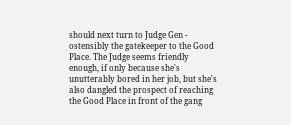should next turn to Judge Gen - ostensibly the gatekeeper to the Good Place. The Judge seems friendly enough, if only because she's unutterably bored in her job, but she's also dangled the prospect of reaching the Good Place in front of the gang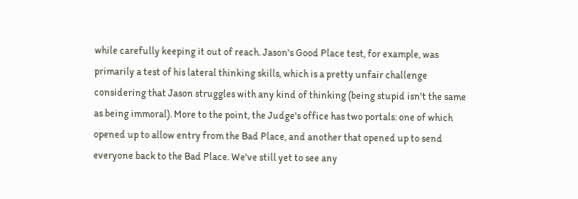while carefully keeping it out of reach. Jason's Good Place test, for example, was primarily a test of his lateral thinking skills, which is a pretty unfair challenge considering that Jason struggles with any kind of thinking (being stupid isn't the same as being immoral). More to the point, the Judge's office has two portals: one of which opened up to allow entry from the Bad Place, and another that opened up to send everyone back to the Bad Place. We've still yet to see any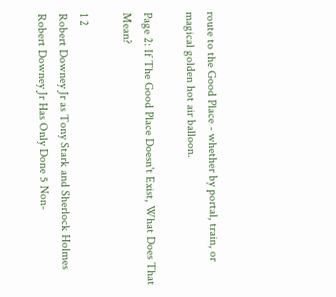route to the Good Place - whether by portal, train, or magical golden hot air balloon.

Page 2: If The Good Place Doesn't Exist, What Does That Mean?

1 2
Robert Downey Jr as Tony Stark and Sherlock Holmes
Robert Downey Jr Has Only Done 5 Non-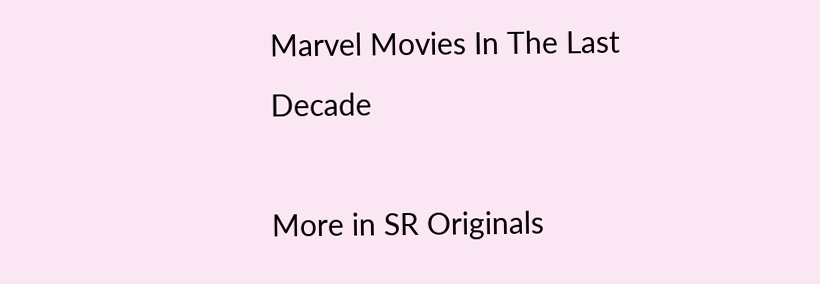Marvel Movies In The Last Decade

More in SR Originals